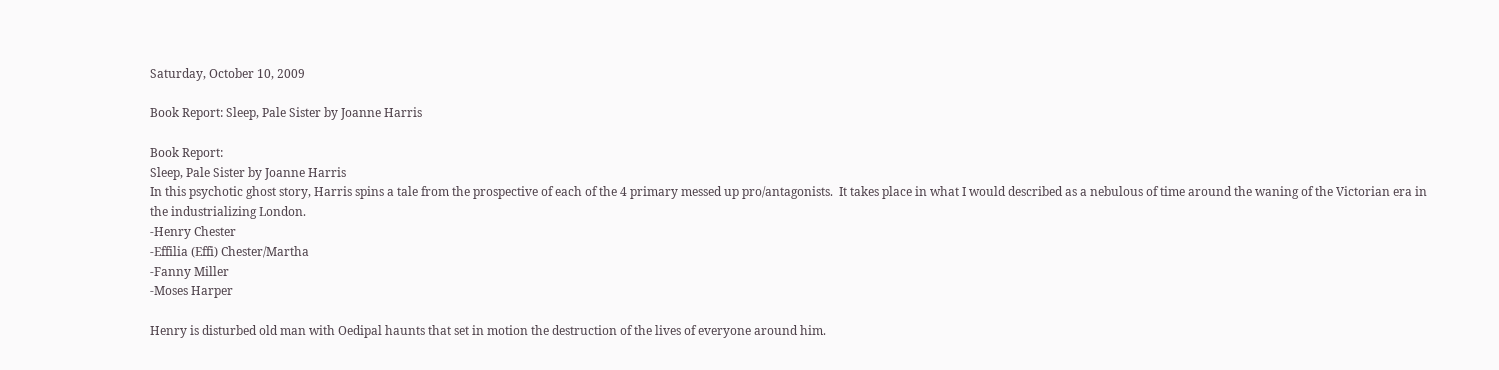Saturday, October 10, 2009

Book Report: Sleep, Pale Sister by Joanne Harris

Book Report:
Sleep, Pale Sister by Joanne Harris
In this psychotic ghost story, Harris spins a tale from the prospective of each of the 4 primary messed up pro/antagonists.  It takes place in what I would described as a nebulous of time around the waning of the Victorian era in the industrializing London.
-Henry Chester
-Effilia (Effi) Chester/Martha
-Fanny Miller
-Moses Harper

Henry is disturbed old man with Oedipal haunts that set in motion the destruction of the lives of everyone around him.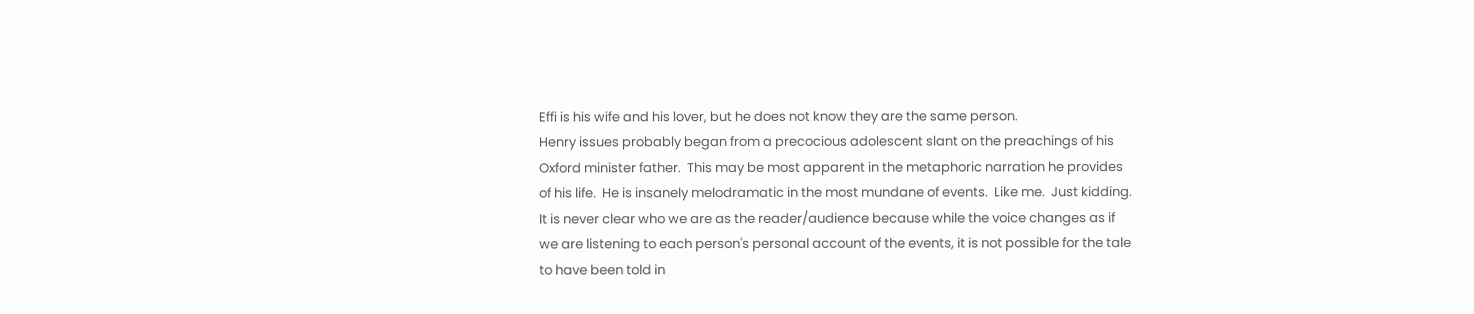Effi is his wife and his lover, but he does not know they are the same person.
Henry issues probably began from a precocious adolescent slant on the preachings of his Oxford minister father.  This may be most apparent in the metaphoric narration he provides of his life.  He is insanely melodramatic in the most mundane of events.  Like me.  Just kidding.
It is never clear who we are as the reader/audience because while the voice changes as if we are listening to each person's personal account of the events, it is not possible for the tale to have been told in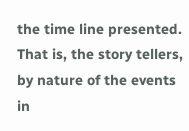the time line presented.  That is, the story tellers, by nature of the events in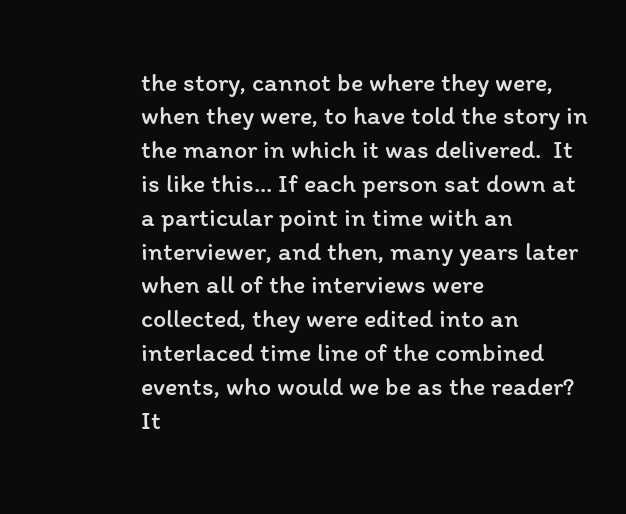the story, cannot be where they were, when they were, to have told the story in the manor in which it was delivered.  It is like this... If each person sat down at a particular point in time with an interviewer, and then, many years later when all of the interviews were collected, they were edited into an interlaced time line of the combined events, who would we be as the reader?  It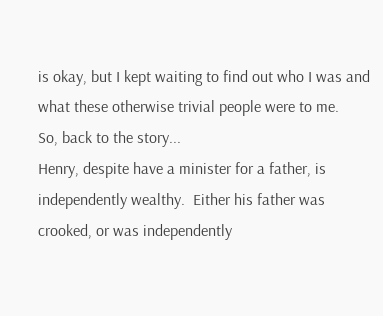is okay, but I kept waiting to find out who I was and what these otherwise trivial people were to me.
So, back to the story...
Henry, despite have a minister for a father, is independently wealthy.  Either his father was crooked, or was independently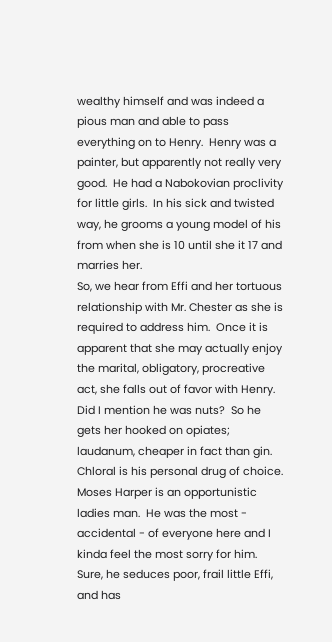wealthy himself and was indeed a pious man and able to pass everything on to Henry.  Henry was a painter, but apparently not really very good.  He had a Nabokovian proclivity for little girls.  In his sick and twisted way, he grooms a young model of his from when she is 10 until she it 17 and marries her.
So, we hear from Effi and her tortuous relationship with Mr. Chester as she is required to address him.  Once it is apparent that she may actually enjoy the marital, obligatory, procreative act, she falls out of favor with Henry.  Did I mention he was nuts?  So he gets her hooked on opiates; laudanum, cheaper in fact than gin.  Chloral is his personal drug of choice.
Moses Harper is an opportunistic ladies man.  He was the most - accidental - of everyone here and I kinda feel the most sorry for him.  Sure, he seduces poor, frail little Effi, and has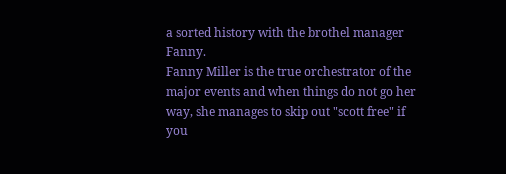a sorted history with the brothel manager Fanny.
Fanny Miller is the true orchestrator of the major events and when things do not go her way, she manages to skip out "scott free" if you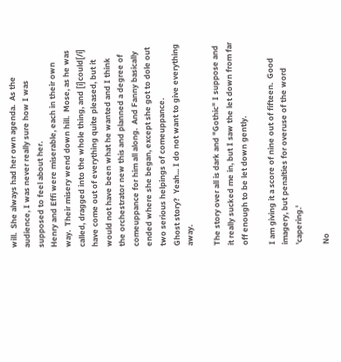will.  She always had her own agenda.  As the audience, I was never really sure how I was supposed to feel about her.
Henry and Effi were miserable, each in their own way.  Their misery wend down hill.  Mose, as he was called, dragged into the whole thing, and [i]could[/i] have come out of everything quite pleased, but it would not have been what he wanted and I think the orchestrator new this and planned a degree of comeuppance for him all along.  And Fanny basically ended where she began, except she got to dole out two serious helpings of comeuppance.
Ghost story?  Yeah... I do not want to give everything away.

The story over all is dark and "Gothic" I suppose and it really sucked me in, but I saw the let down from far off enough to be let down gently.

I am giving it a score of nine out of fifteen.  Good imagery, but penalties for overuse of the word 'capering.'

No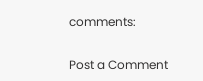comments:

Post a Comment